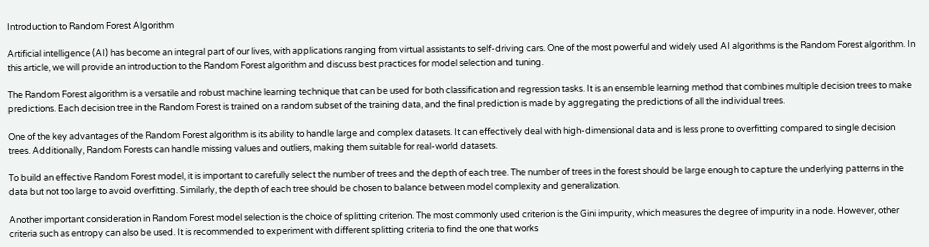Introduction to Random Forest Algorithm

Artificial intelligence (AI) has become an integral part of our lives, with applications ranging from virtual assistants to self-driving cars. One of the most powerful and widely used AI algorithms is the Random Forest algorithm. In this article, we will provide an introduction to the Random Forest algorithm and discuss best practices for model selection and tuning.

The Random Forest algorithm is a versatile and robust machine learning technique that can be used for both classification and regression tasks. It is an ensemble learning method that combines multiple decision trees to make predictions. Each decision tree in the Random Forest is trained on a random subset of the training data, and the final prediction is made by aggregating the predictions of all the individual trees.

One of the key advantages of the Random Forest algorithm is its ability to handle large and complex datasets. It can effectively deal with high-dimensional data and is less prone to overfitting compared to single decision trees. Additionally, Random Forests can handle missing values and outliers, making them suitable for real-world datasets.

To build an effective Random Forest model, it is important to carefully select the number of trees and the depth of each tree. The number of trees in the forest should be large enough to capture the underlying patterns in the data but not too large to avoid overfitting. Similarly, the depth of each tree should be chosen to balance between model complexity and generalization.

Another important consideration in Random Forest model selection is the choice of splitting criterion. The most commonly used criterion is the Gini impurity, which measures the degree of impurity in a node. However, other criteria such as entropy can also be used. It is recommended to experiment with different splitting criteria to find the one that works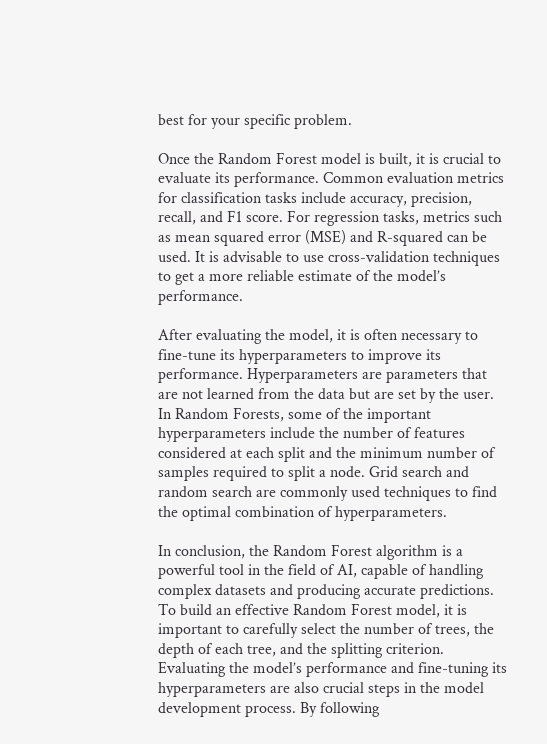best for your specific problem.

Once the Random Forest model is built, it is crucial to evaluate its performance. Common evaluation metrics for classification tasks include accuracy, precision, recall, and F1 score. For regression tasks, metrics such as mean squared error (MSE) and R-squared can be used. It is advisable to use cross-validation techniques to get a more reliable estimate of the model’s performance.

After evaluating the model, it is often necessary to fine-tune its hyperparameters to improve its performance. Hyperparameters are parameters that are not learned from the data but are set by the user. In Random Forests, some of the important hyperparameters include the number of features considered at each split and the minimum number of samples required to split a node. Grid search and random search are commonly used techniques to find the optimal combination of hyperparameters.

In conclusion, the Random Forest algorithm is a powerful tool in the field of AI, capable of handling complex datasets and producing accurate predictions. To build an effective Random Forest model, it is important to carefully select the number of trees, the depth of each tree, and the splitting criterion. Evaluating the model’s performance and fine-tuning its hyperparameters are also crucial steps in the model development process. By following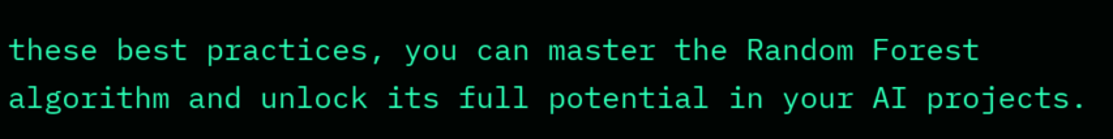these best practices, you can master the Random Forest algorithm and unlock its full potential in your AI projects.